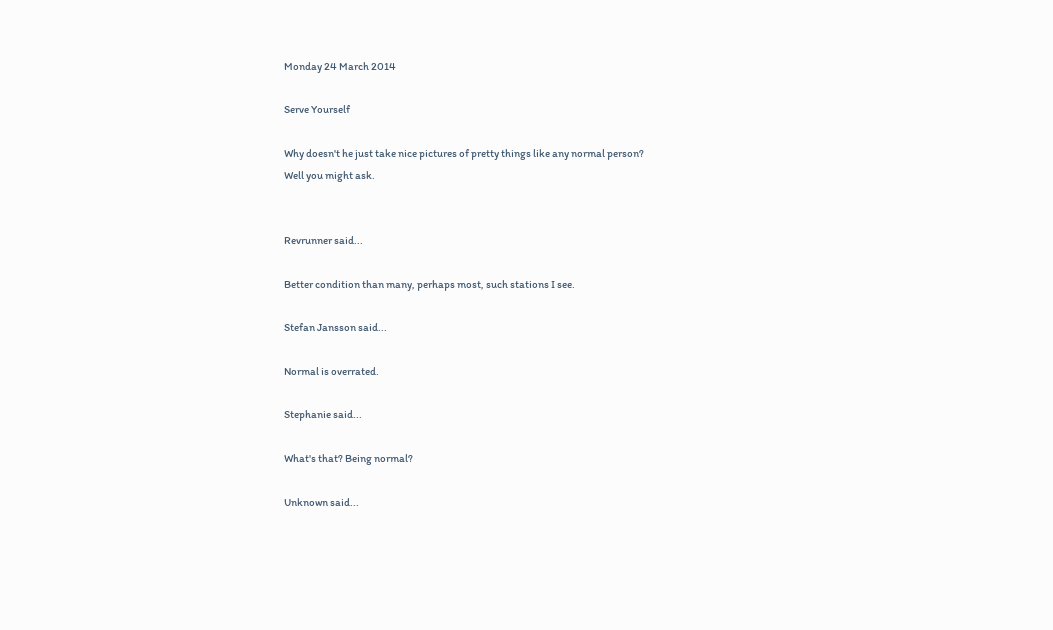Monday 24 March 2014

Serve Yourself

Why doesn't he just take nice pictures of pretty things like any normal person?
Well you might ask.


Revrunner said...

Better condition than many, perhaps most, such stations I see.

Stefan Jansson said...

Normal is overrated.

Stephanie said...

What's that? Being normal?

Unknown said...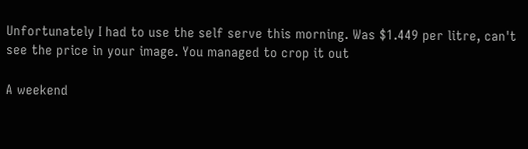Unfortunately I had to use the self serve this morning. Was $1.449 per litre, can't see the price in your image. You managed to crop it out

A weekend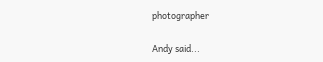photographer

Andy said...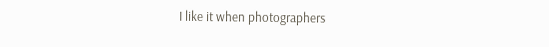I like it when photographers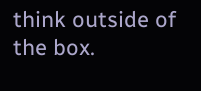think outside of the box.